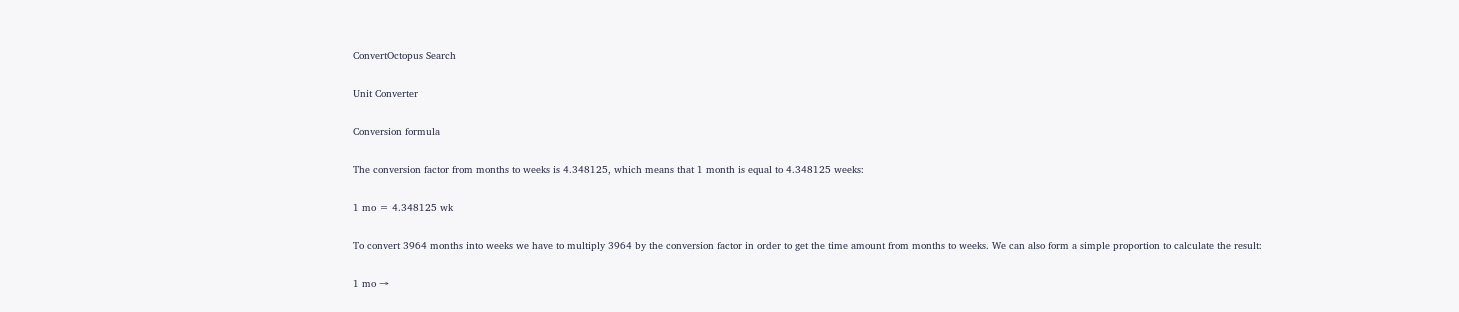ConvertOctopus Search

Unit Converter

Conversion formula

The conversion factor from months to weeks is 4.348125, which means that 1 month is equal to 4.348125 weeks:

1 mo = 4.348125 wk

To convert 3964 months into weeks we have to multiply 3964 by the conversion factor in order to get the time amount from months to weeks. We can also form a simple proportion to calculate the result:

1 mo →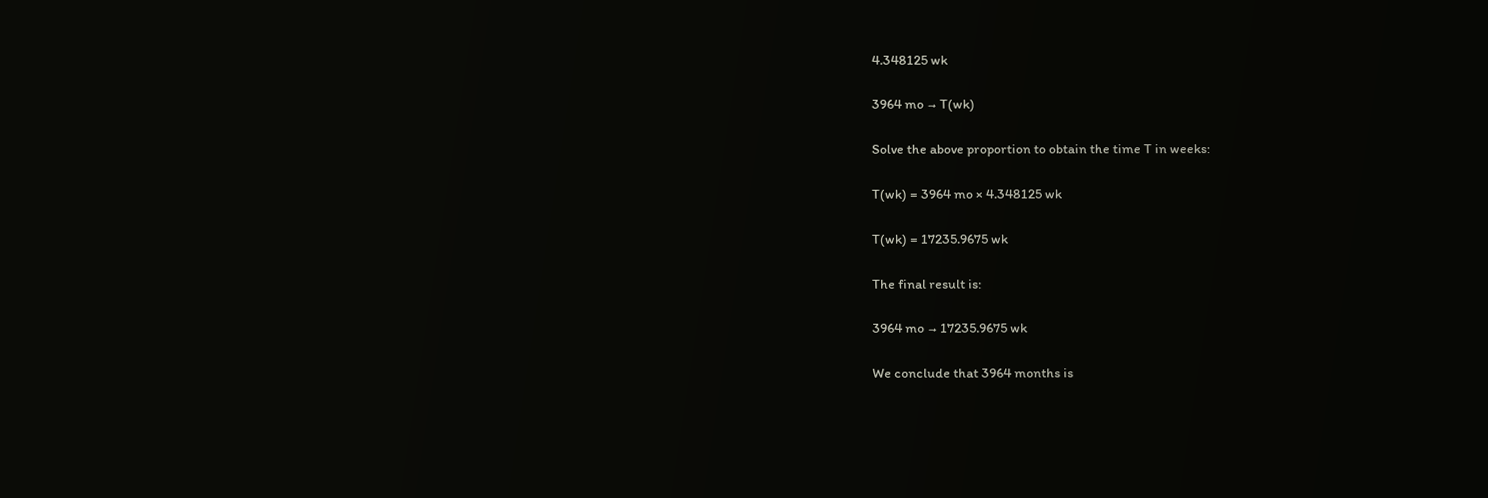4.348125 wk

3964 mo → T(wk)

Solve the above proportion to obtain the time T in weeks:

T(wk) = 3964 mo × 4.348125 wk

T(wk) = 17235.9675 wk

The final result is:

3964 mo → 17235.9675 wk

We conclude that 3964 months is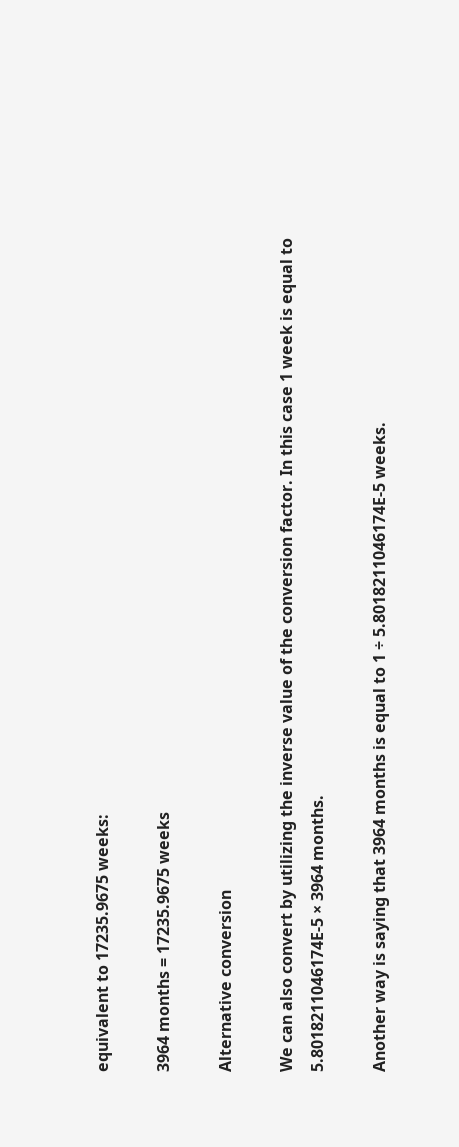equivalent to 17235.9675 weeks:

3964 months = 17235.9675 weeks

Alternative conversion

We can also convert by utilizing the inverse value of the conversion factor. In this case 1 week is equal to 5.8018211046174E-5 × 3964 months.

Another way is saying that 3964 months is equal to 1 ÷ 5.8018211046174E-5 weeks.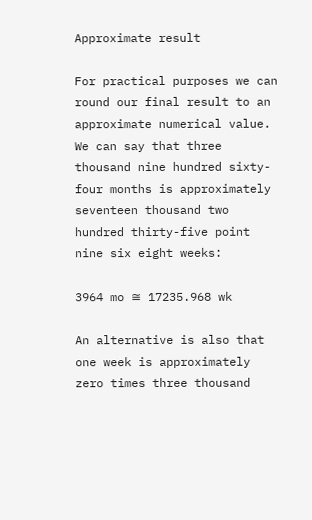Approximate result

For practical purposes we can round our final result to an approximate numerical value. We can say that three thousand nine hundred sixty-four months is approximately seventeen thousand two hundred thirty-five point nine six eight weeks:

3964 mo ≅ 17235.968 wk

An alternative is also that one week is approximately zero times three thousand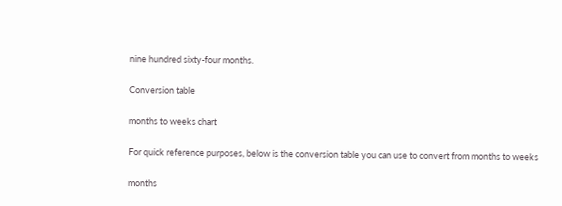nine hundred sixty-four months.

Conversion table

months to weeks chart

For quick reference purposes, below is the conversion table you can use to convert from months to weeks

months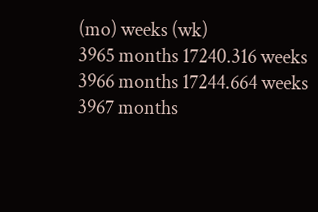(mo) weeks (wk)
3965 months 17240.316 weeks
3966 months 17244.664 weeks
3967 months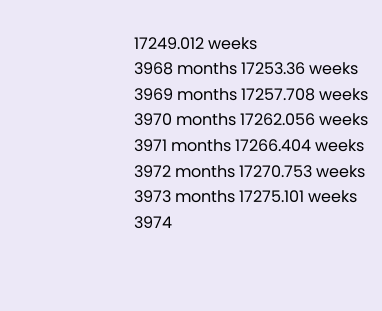17249.012 weeks
3968 months 17253.36 weeks
3969 months 17257.708 weeks
3970 months 17262.056 weeks
3971 months 17266.404 weeks
3972 months 17270.753 weeks
3973 months 17275.101 weeks
3974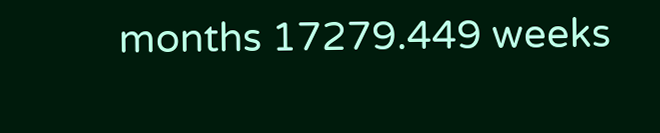months 17279.449 weeks